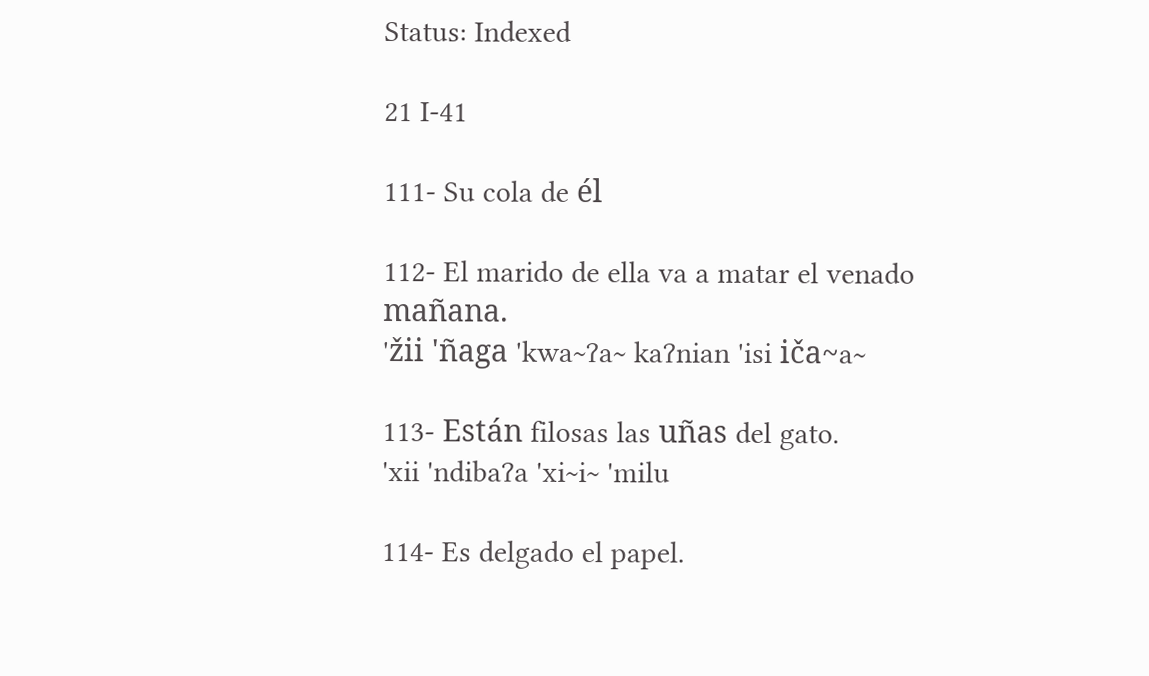Status: Indexed

21 I-41

111- Su cola de él

112- El marido de ella va a matar el venado mañana.
'žii 'ñaga 'kwa~ʔa~ kaʔnian 'isi iča~a~

113- Están filosas las uñas del gato.
'xii 'ndibaʔa 'xi~i~ 'milu

114- Es delgado el papel.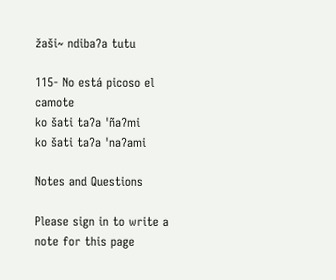žaši~ ndibaʔa tutu

115- No está picoso el camote
ko šati taʔa 'ñaʔmi
ko šati taʔa 'naʔami

Notes and Questions

Please sign in to write a note for this page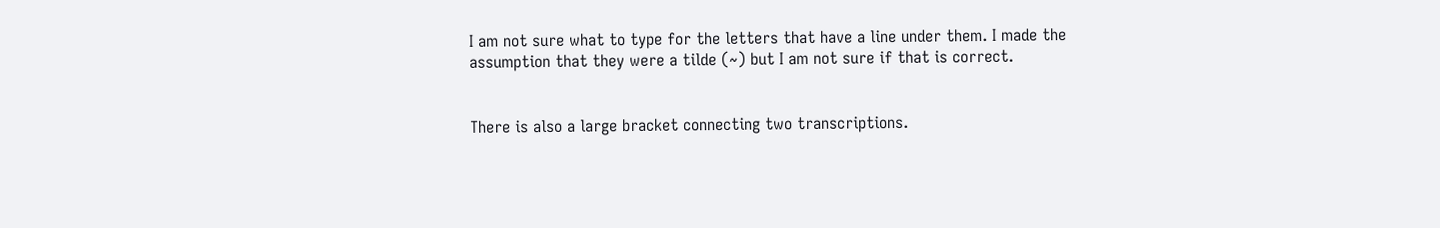I am not sure what to type for the letters that have a line under them. I made the assumption that they were a tilde (~) but I am not sure if that is correct.


There is also a large bracket connecting two transcriptions.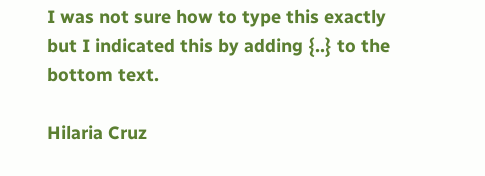I was not sure how to type this exactly but I indicated this by adding {..} to the bottom text.

Hilaria Cruz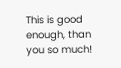This is good enough, than you so much!